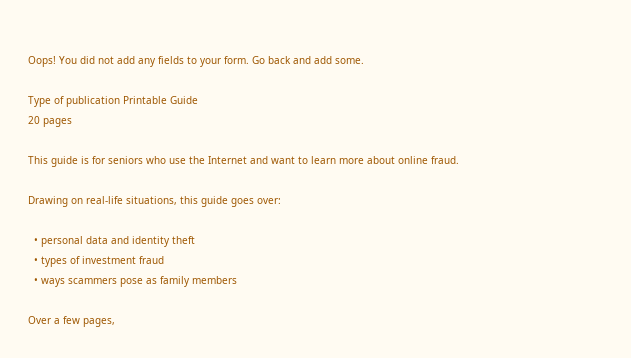Oops! You did not add any fields to your form. Go back and add some.

Type of publication Printable Guide
20 pages

This guide is for seniors who use the Internet and want to learn more about online fraud.

Drawing on real-life situations, this guide goes over:

  • personal data and identity theft
  • types of investment fraud
  • ways scammers pose as family members

Over a few pages,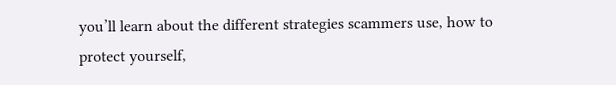you’ll learn about the different strategies scammers use, how to protect yourself,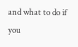and what to do if you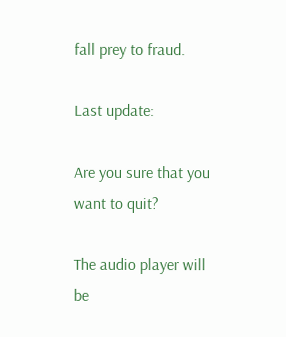fall prey to fraud.

Last update:

Are you sure that you want to quit?

The audio player will be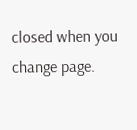closed when you change page.